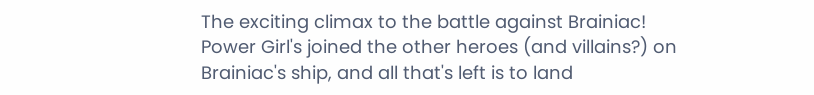The exciting climax to the battle against Brainiac! Power Girl's joined the other heroes (and villains?) on Brainiac's ship, and all that's left is to land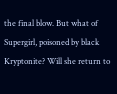the final blow. But what of Supergirl, poisoned by black Kryptonite? Will she return to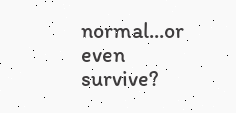normal...or even survive?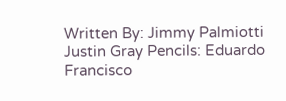Written By: Jimmy Palmiotti Justin Gray Pencils: Eduardo Francisco